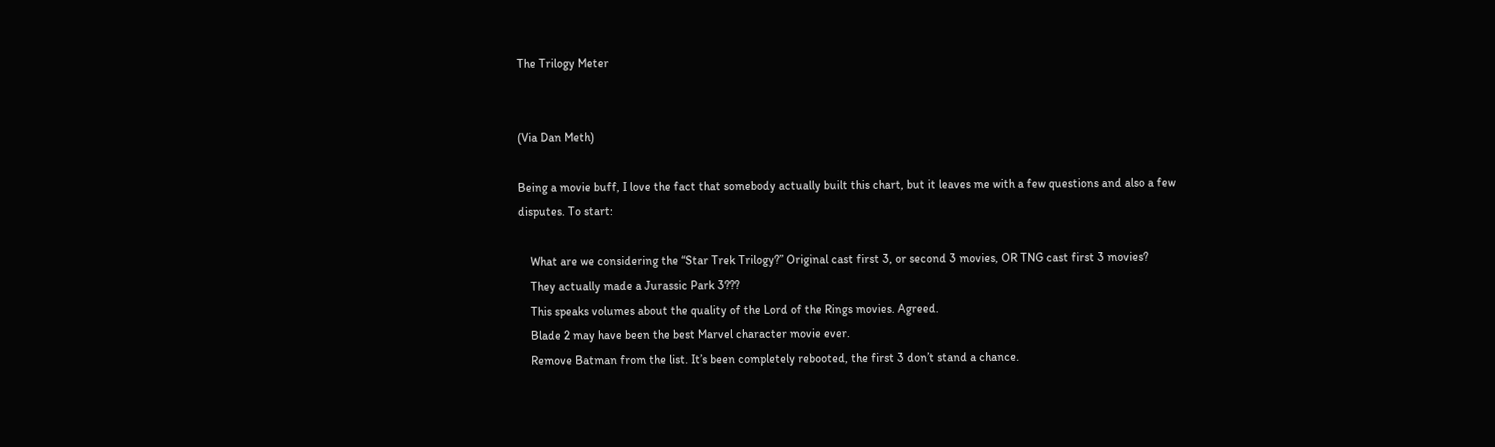The Trilogy Meter


(Via Dan Meth)

Being a movie buff, I love the fact that somebody actually built this chart, but it leaves me with a few questions and also a few disputes. To start:

    What are we considering the “Star Trek Trilogy?” Original cast first 3, or second 3 movies, OR TNG cast first 3 movies?
    They actually made a Jurassic Park 3???
    This speaks volumes about the quality of the Lord of the Rings movies. Agreed.
    Blade 2 may have been the best Marvel character movie ever.
    Remove Batman from the list. It’s been completely rebooted, the first 3 don’t stand a chance.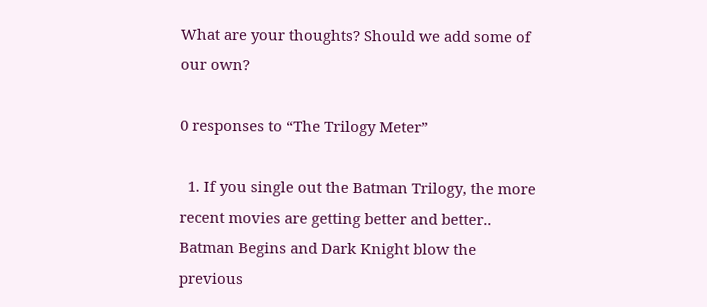What are your thoughts? Should we add some of our own?

0 responses to “The Trilogy Meter”

  1. If you single out the Batman Trilogy, the more recent movies are getting better and better.. Batman Begins and Dark Knight blow the previous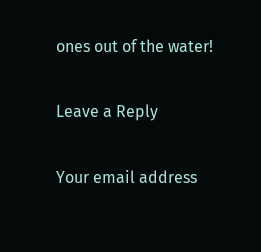ones out of the water!

Leave a Reply

Your email address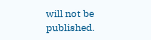will not be published.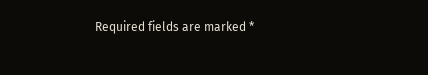Required fields are marked *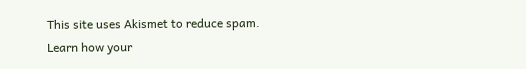This site uses Akismet to reduce spam. Learn how your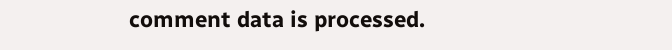comment data is processed.